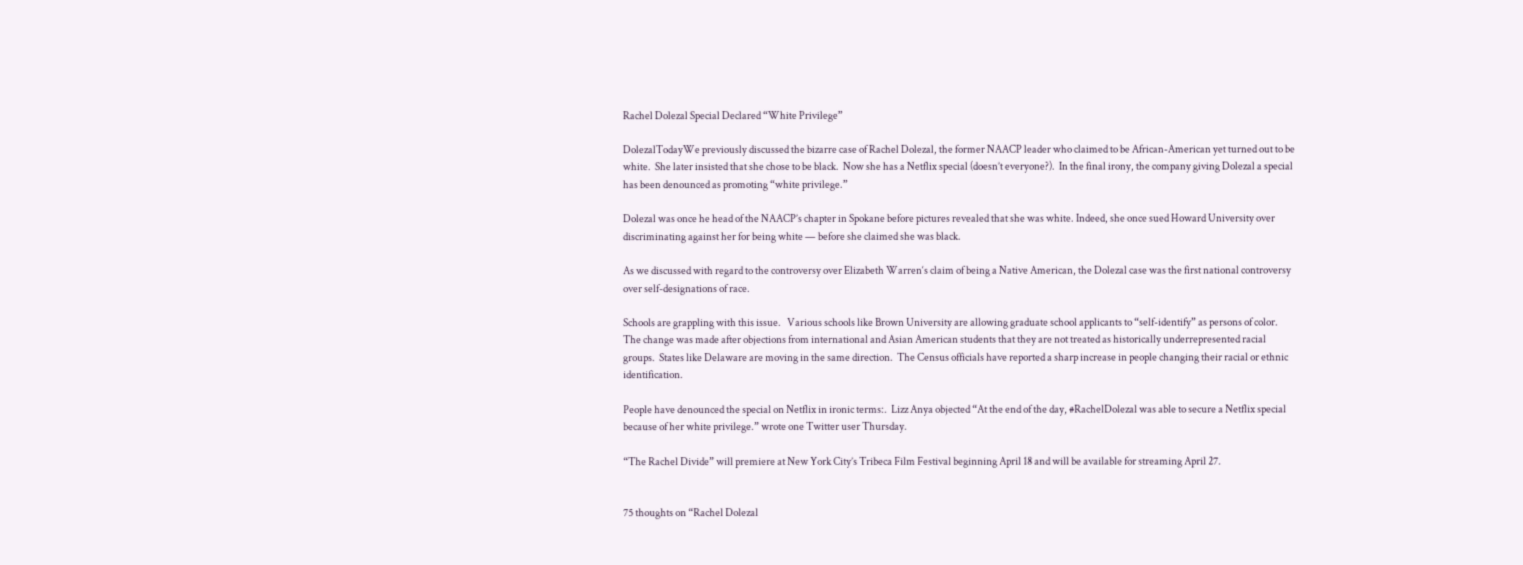Rachel Dolezal Special Declared “White Privilege”

DolezalTodayWe previously discussed the bizarre case of Rachel Dolezal, the former NAACP leader who claimed to be African-American yet turned out to be white.  She later insisted that she chose to be black.  Now she has a Netflix special (doesn’t everyone?).  In the final irony, the company giving Dolezal a special has been denounced as promoting “white privilege.”

Dolezal was once he head of the NAACP’s chapter in Spokane before pictures revealed that she was white. Indeed, she once sued Howard University over discriminating against her for being white — before she claimed she was black.

As we discussed with regard to the controversy over Elizabeth Warren‘s claim of being a Native American, the Dolezal case was the first national controversy over self-designations of race.

Schools are grappling with this issue.   Various schools like Brown University are allowing graduate school applicants to “self-identify” as persons of color. The change was made after objections from international and Asian American students that they are not treated as historically underrepresented racial groups.  States like Delaware are moving in the same direction.  The Census officials have reported a sharp increase in people changing their racial or ethnic identification.

People have denounced the special on Netflix in ironic terms:.  Lizz Anya objected “At the end of the day, #RachelDolezal was able to secure a Netflix special because of her white privilege.” wrote one Twitter user Thursday.

“The Rachel Divide” will premiere at New York City’s Tribeca Film Festival beginning April 18 and will be available for streaming April 27.


75 thoughts on “Rachel Dolezal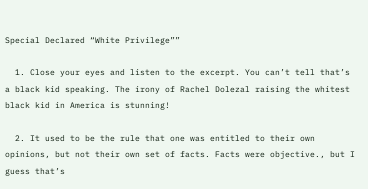Special Declared “White Privilege””

  1. Close your eyes and listen to the excerpt. You can’t tell that’s a black kid speaking. The irony of Rachel Dolezal raising the whitest black kid in America is stunning!

  2. It used to be the rule that one was entitled to their own opinions, but not their own set of facts. Facts were objective., but I guess that’s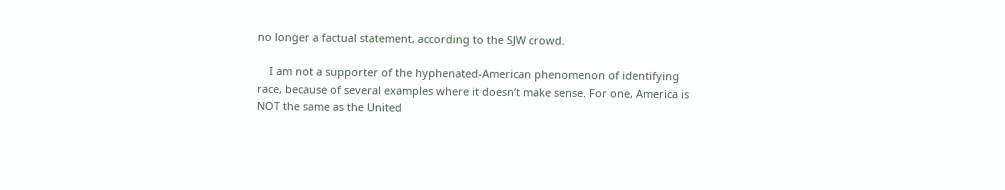no longer a factual statement, according to the SJW crowd.

    I am not a supporter of the hyphenated-American phenomenon of identifying race, because of several examples where it doesn’t make sense. For one, America is NOT the same as the United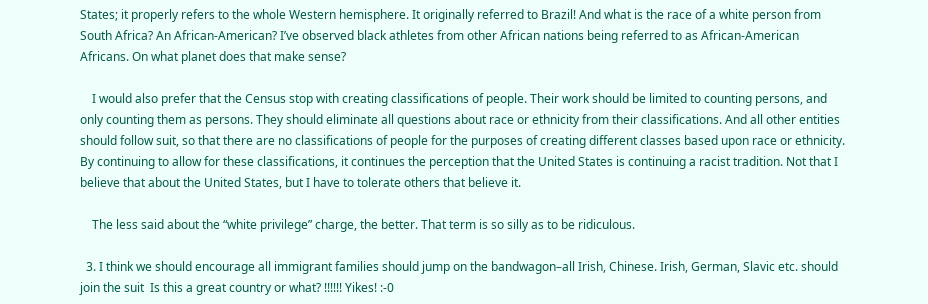States; it properly refers to the whole Western hemisphere. It originally referred to Brazil! And what is the race of a white person from South Africa? An African-American? I’ve observed black athletes from other African nations being referred to as African-American Africans. On what planet does that make sense?

    I would also prefer that the Census stop with creating classifications of people. Their work should be limited to counting persons, and only counting them as persons. They should eliminate all questions about race or ethnicity from their classifications. And all other entities should follow suit, so that there are no classifications of people for the purposes of creating different classes based upon race or ethnicity. By continuing to allow for these classifications, it continues the perception that the United States is continuing a racist tradition. Not that I believe that about the United States, but I have to tolerate others that believe it.

    The less said about the “white privilege” charge, the better. That term is so silly as to be ridiculous.

  3. I think we should encourage all immigrant families should jump on the bandwagon–all Irish, Chinese. Irish, German, Slavic etc. should join the suit  Is this a great country or what? !!!!!! Yikes! :-0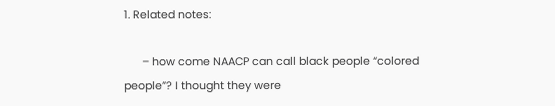1. Related notes:

      – how come NAACP can call black people “colored people”? I thought they were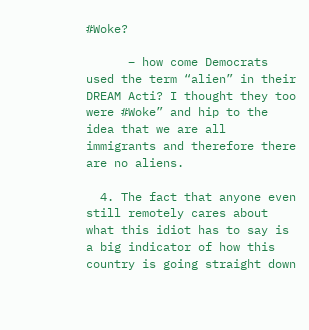#Woke?

      – how come Democrats used the term “alien” in their DREAM Acti? I thought they too were #Woke” and hip to the idea that we are all immigrants and therefore there are no aliens.

  4. The fact that anyone even still remotely cares about what this idiot has to say is a big indicator of how this country is going straight down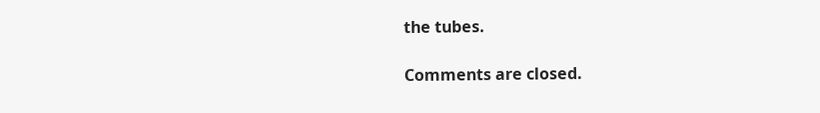the tubes.

Comments are closed.